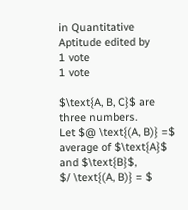in Quantitative Aptitude edited by
1 vote
1 vote

$\text{A, B, C}$ are three numbers.
Let $@ \text{(A, B)} =$ average of $\text{A}$ and $\text{B}$,
$/ \text{(A, B)} = $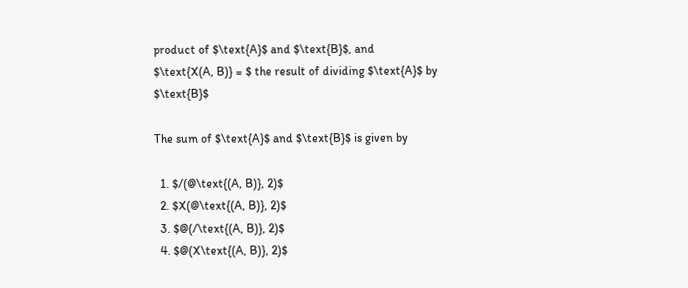product of $\text{A}$ and $\text{B}$, and
$\text{X(A, B)} = $ the result of dividing $\text{A}$ by $\text{B}$

The sum of $\text{A}$ and $\text{B}$ is given by

  1. $/(@\text{(A, B)}, 2)$
  2. $X(@\text{(A, B)}, 2)$
  3. $@(/\text{(A, B)}, 2)$
  4. $@(X\text{(A, B)}, 2)$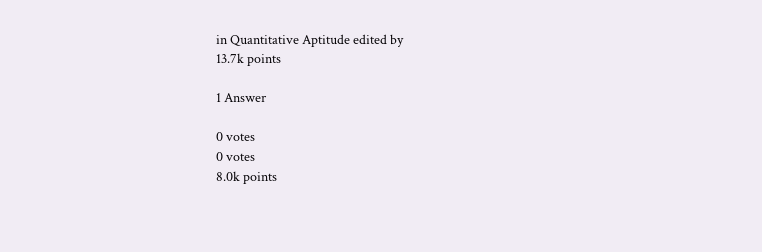in Quantitative Aptitude edited by
13.7k points

1 Answer

0 votes
0 votes
8.0k points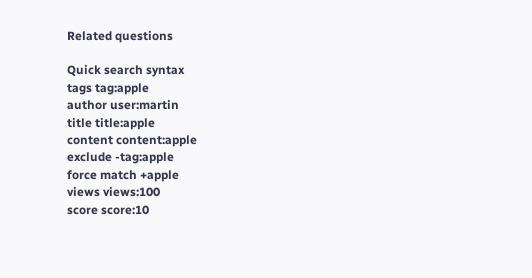Related questions

Quick search syntax
tags tag:apple
author user:martin
title title:apple
content content:apple
exclude -tag:apple
force match +apple
views views:100
score score:10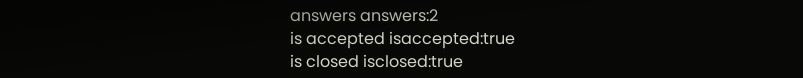answers answers:2
is accepted isaccepted:true
is closed isclosed:true